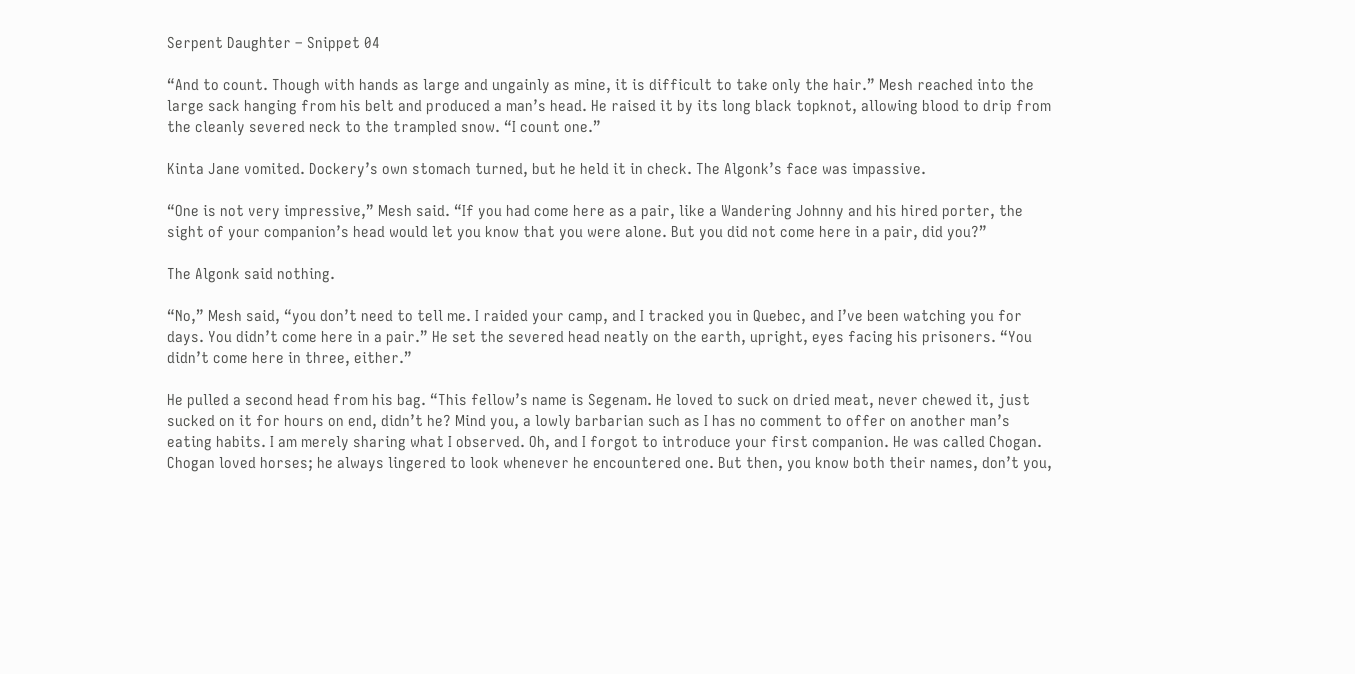Serpent Daughter – Snippet 04

“And to count. Though with hands as large and ungainly as mine, it is difficult to take only the hair.” Mesh reached into the large sack hanging from his belt and produced a man’s head. He raised it by its long black topknot, allowing blood to drip from the cleanly severed neck to the trampled snow. “I count one.”

Kinta Jane vomited. Dockery’s own stomach turned, but he held it in check. The Algonk’s face was impassive.

“One is not very impressive,” Mesh said. “If you had come here as a pair, like a Wandering Johnny and his hired porter, the sight of your companion’s head would let you know that you were alone. But you did not come here in a pair, did you?”

The Algonk said nothing.

“No,” Mesh said, “you don’t need to tell me. I raided your camp, and I tracked you in Quebec, and I’ve been watching you for days. You didn’t come here in a pair.” He set the severed head neatly on the earth, upright, eyes facing his prisoners. “You didn’t come here in three, either.”

He pulled a second head from his bag. “This fellow’s name is Segenam. He loved to suck on dried meat, never chewed it, just sucked on it for hours on end, didn’t he? Mind you, a lowly barbarian such as I has no comment to offer on another man’s eating habits. I am merely sharing what I observed. Oh, and I forgot to introduce your first companion. He was called Chogan. Chogan loved horses; he always lingered to look whenever he encountered one. But then, you know both their names, don’t you,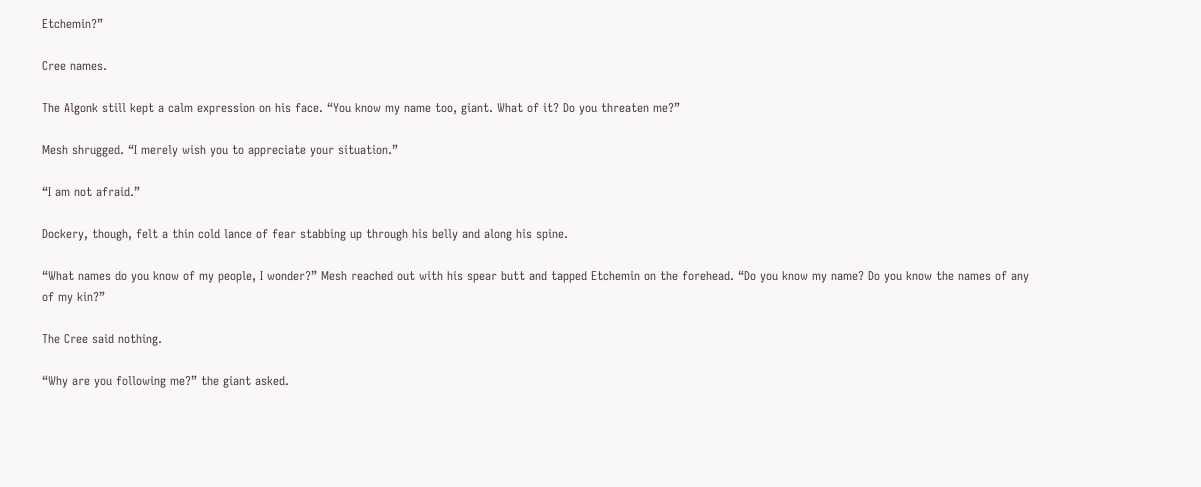Etchemin?”

Cree names.

The Algonk still kept a calm expression on his face. “You know my name too, giant. What of it? Do you threaten me?”

Mesh shrugged. “I merely wish you to appreciate your situation.”

“I am not afraid.”

Dockery, though, felt a thin cold lance of fear stabbing up through his belly and along his spine.

“What names do you know of my people, I wonder?” Mesh reached out with his spear butt and tapped Etchemin on the forehead. “Do you know my name? Do you know the names of any of my kin?”

The Cree said nothing.

“Why are you following me?” the giant asked.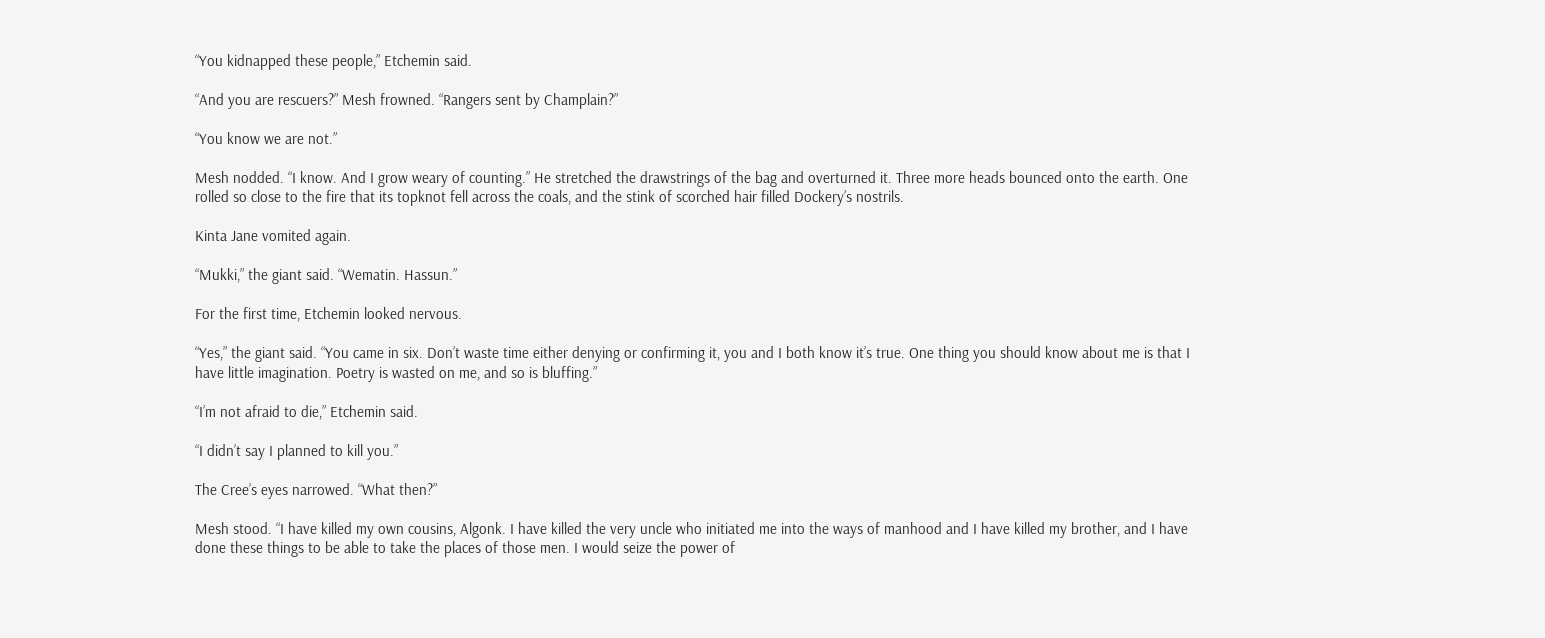“You kidnapped these people,” Etchemin said.

“And you are rescuers?” Mesh frowned. “Rangers sent by Champlain?”

“You know we are not.”

Mesh nodded. “I know. And I grow weary of counting.” He stretched the drawstrings of the bag and overturned it. Three more heads bounced onto the earth. One rolled so close to the fire that its topknot fell across the coals, and the stink of scorched hair filled Dockery’s nostrils.

Kinta Jane vomited again.

“Mukki,” the giant said. “Wematin. Hassun.”

For the first time, Etchemin looked nervous.

“Yes,” the giant said. “You came in six. Don’t waste time either denying or confirming it, you and I both know it’s true. One thing you should know about me is that I have little imagination. Poetry is wasted on me, and so is bluffing.”

“I’m not afraid to die,” Etchemin said.

“I didn’t say I planned to kill you.”

The Cree’s eyes narrowed. “What then?”

Mesh stood. “I have killed my own cousins, Algonk. I have killed the very uncle who initiated me into the ways of manhood and I have killed my brother, and I have done these things to be able to take the places of those men. I would seize the power of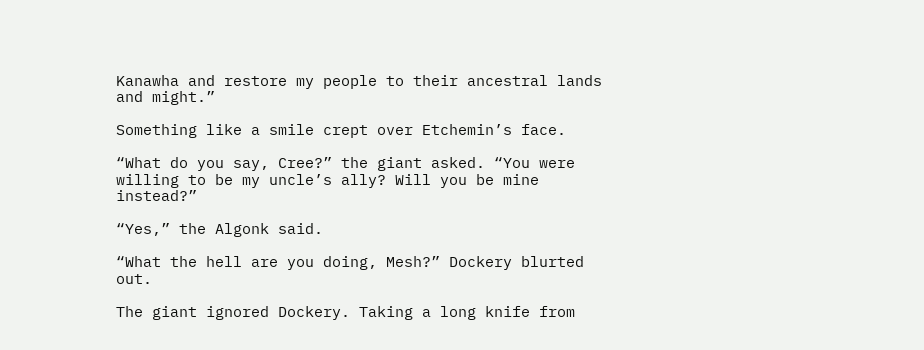Kanawha and restore my people to their ancestral lands and might.”

Something like a smile crept over Etchemin’s face.

“What do you say, Cree?” the giant asked. “You were willing to be my uncle’s ally? Will you be mine instead?”

“Yes,” the Algonk said.

“What the hell are you doing, Mesh?” Dockery blurted out.

The giant ignored Dockery. Taking a long knife from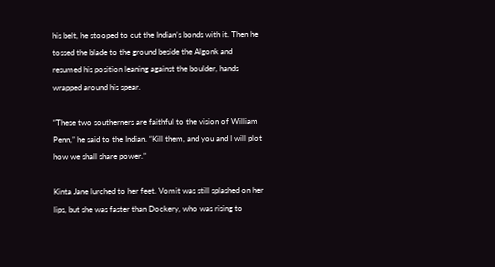his belt, he stooped to cut the Indian’s bonds with it. Then he tossed the blade to the ground beside the Algonk and resumed his position leaning against the boulder, hands wrapped around his spear.

“These two southerners are faithful to the vision of William Penn,” he said to the Indian. “Kill them, and you and I will plot how we shall share power.”

Kinta Jane lurched to her feet. Vomit was still splashed on her lips, but she was faster than Dockery, who was rising to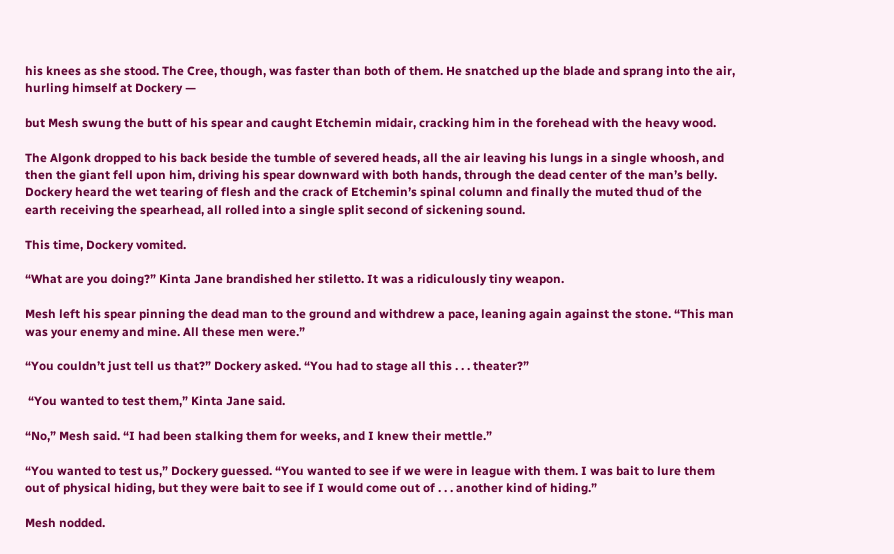his knees as she stood. The Cree, though, was faster than both of them. He snatched up the blade and sprang into the air, hurling himself at Dockery —

but Mesh swung the butt of his spear and caught Etchemin midair, cracking him in the forehead with the heavy wood.

The Algonk dropped to his back beside the tumble of severed heads, all the air leaving his lungs in a single whoosh, and then the giant fell upon him, driving his spear downward with both hands, through the dead center of the man’s belly. Dockery heard the wet tearing of flesh and the crack of Etchemin’s spinal column and finally the muted thud of the earth receiving the spearhead, all rolled into a single split second of sickening sound.

This time, Dockery vomited.

“What are you doing?” Kinta Jane brandished her stiletto. It was a ridiculously tiny weapon.

Mesh left his spear pinning the dead man to the ground and withdrew a pace, leaning again against the stone. “This man was your enemy and mine. All these men were.”

“You couldn’t just tell us that?” Dockery asked. “You had to stage all this . . . theater?”

 “You wanted to test them,” Kinta Jane said.

“No,” Mesh said. “I had been stalking them for weeks, and I knew their mettle.”

“You wanted to test us,” Dockery guessed. “You wanted to see if we were in league with them. I was bait to lure them out of physical hiding, but they were bait to see if I would come out of . . . another kind of hiding.”

Mesh nodded.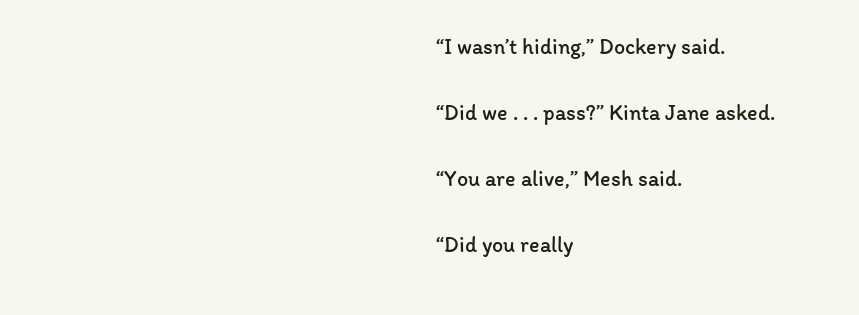“I wasn’t hiding,” Dockery said.

“Did we . . . pass?” Kinta Jane asked.

“You are alive,” Mesh said.

“Did you really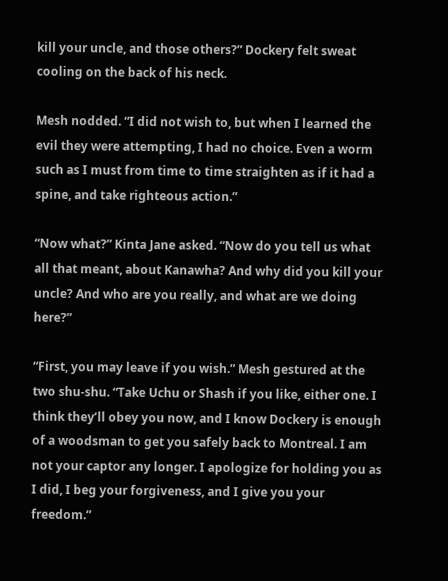kill your uncle, and those others?” Dockery felt sweat cooling on the back of his neck.

Mesh nodded. “I did not wish to, but when I learned the evil they were attempting, I had no choice. Even a worm such as I must from time to time straighten as if it had a spine, and take righteous action.”

“Now what?” Kinta Jane asked. “Now do you tell us what all that meant, about Kanawha? And why did you kill your uncle? And who are you really, and what are we doing here?”

“First, you may leave if you wish.” Mesh gestured at the two shu-shu. “Take Uchu or Shash if you like, either one. I think they’ll obey you now, and I know Dockery is enough of a woodsman to get you safely back to Montreal. I am not your captor any longer. I apologize for holding you as I did, I beg your forgiveness, and I give you your freedom.”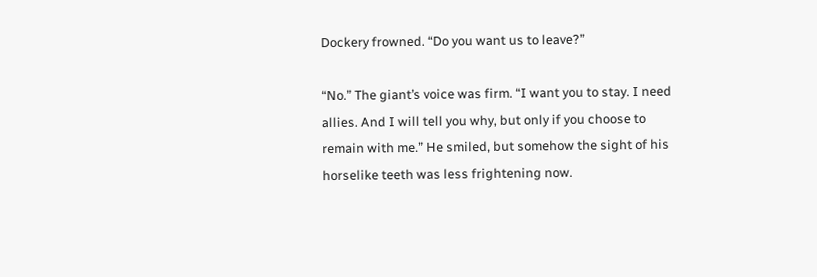Dockery frowned. “Do you want us to leave?”

“No.” The giant’s voice was firm. “I want you to stay. I need allies. And I will tell you why, but only if you choose to remain with me.” He smiled, but somehow the sight of his horselike teeth was less frightening now.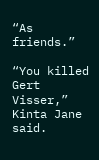“As friends.”

“You killed Gert Visser,” Kinta Jane said.